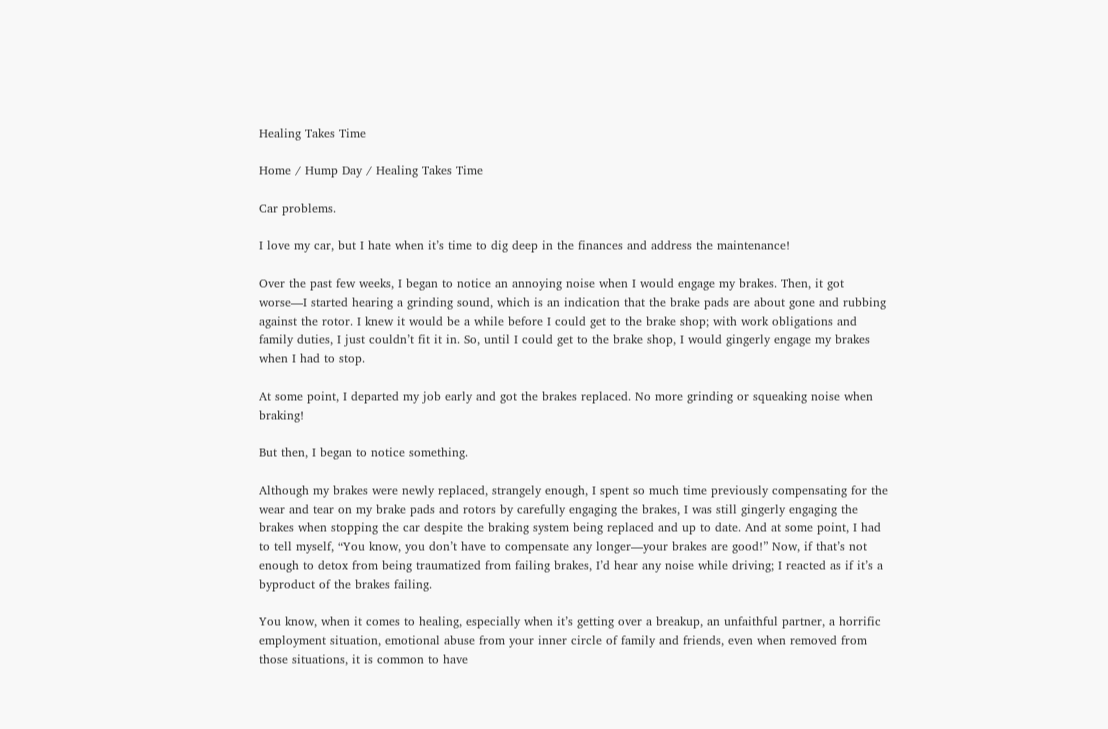Healing Takes Time

Home / Hump Day / Healing Takes Time

Car problems.

I love my car, but I hate when it’s time to dig deep in the finances and address the maintenance!

Over the past few weeks, I began to notice an annoying noise when I would engage my brakes. Then, it got worse—I started hearing a grinding sound, which is an indication that the brake pads are about gone and rubbing against the rotor. I knew it would be a while before I could get to the brake shop; with work obligations and family duties, I just couldn’t fit it in. So, until I could get to the brake shop, I would gingerly engage my brakes when I had to stop.

At some point, I departed my job early and got the brakes replaced. No more grinding or squeaking noise when braking!

But then, I began to notice something.

Although my brakes were newly replaced, strangely enough, I spent so much time previously compensating for the wear and tear on my brake pads and rotors by carefully engaging the brakes, I was still gingerly engaging the brakes when stopping the car despite the braking system being replaced and up to date. And at some point, I had to tell myself, “You know, you don’t have to compensate any longer—your brakes are good!” Now, if that’s not enough to detox from being traumatized from failing brakes, I’d hear any noise while driving; I reacted as if it’s a byproduct of the brakes failing.

You know, when it comes to healing, especially when it’s getting over a breakup, an unfaithful partner, a horrific employment situation, emotional abuse from your inner circle of family and friends, even when removed from those situations, it is common to have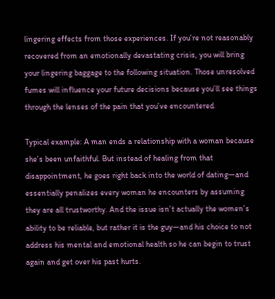lingering effects from those experiences. If you’re not reasonably recovered from an emotionally devastating crisis, you will bring your lingering baggage to the following situation. Those unresolved fumes will influence your future decisions because you’ll see things through the lenses of the pain that you’ve encountered.

Typical example: A man ends a relationship with a woman because she’s been unfaithful. But instead of healing from that disappointment, he goes right back into the world of dating—and essentially penalizes every woman he encounters by assuming they are all trustworthy. And the issue isn’t actually the women’s ability to be reliable, but rather it is the guy—and his choice to not address his mental and emotional health so he can begin to trust again and get over his past hurts.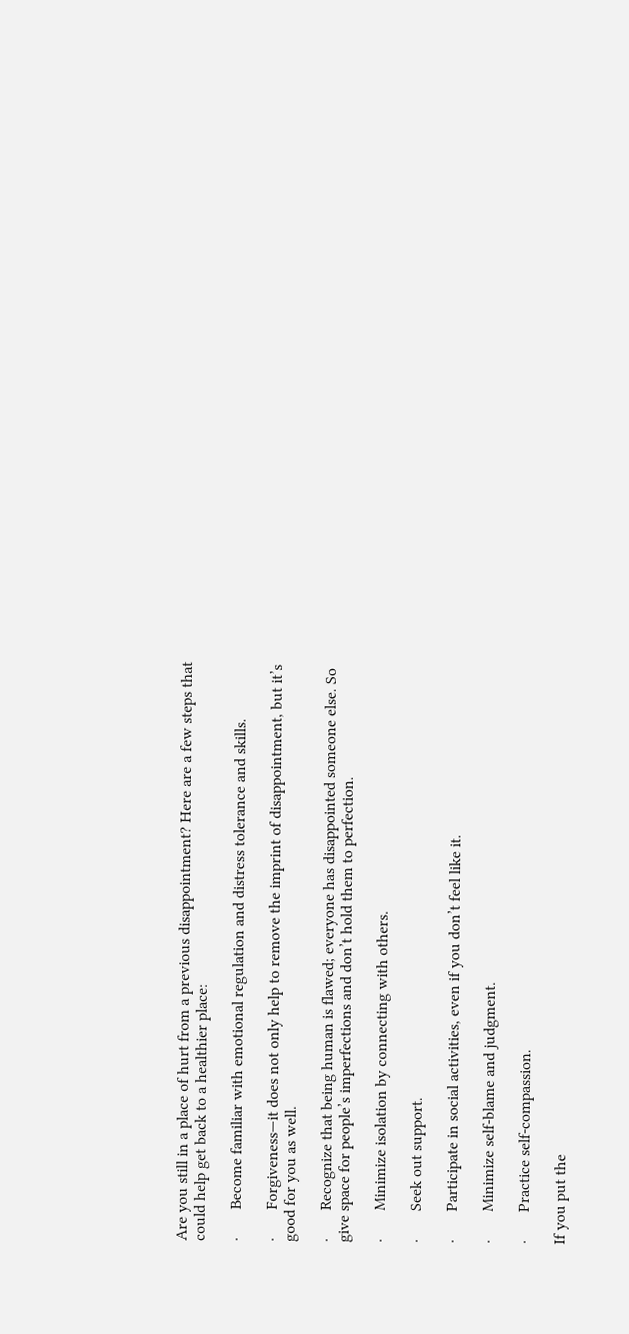Are you still in a place of hurt from a previous disappointment? Here are a few steps that could help get back to a healthier place:

·       Become familiar with emotional regulation and distress tolerance and skills.

·       Forgiveness—it does not only help to remove the imprint of disappointment, but it’s good for you as well.

·       Recognize that being human is flawed; everyone has disappointed someone else. So give space for people’s imperfections and don’t hold them to perfection.

·       Minimize isolation by connecting with others.

·       Seek out support.

·       Participate in social activities, even if you don’t feel like it.

·       Minimize self-blame and judgment.

·       Practice self-compassion.

If you put the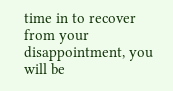time in to recover from your disappointment, you will be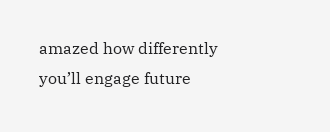amazed how differently you’ll engage future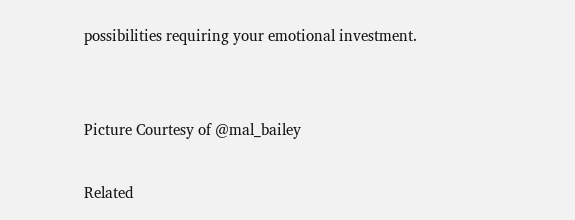possibilities requiring your emotional investment.


Picture Courtesy of @mal_bailey

Related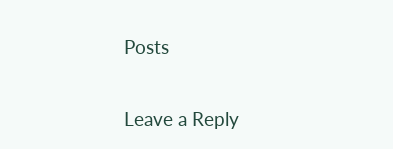Posts

Leave a Reply